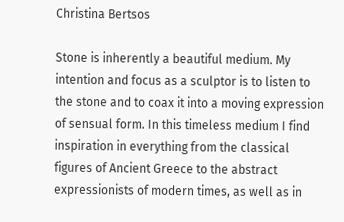Christina Bertsos

Stone is inherently a beautiful medium. My intention and focus as a sculptor is to listen to the stone and to coax it into a moving expression of sensual form. In this timeless medium I find inspiration in everything from the classical figures of Ancient Greece to the abstract expressionists of modern times, as well as in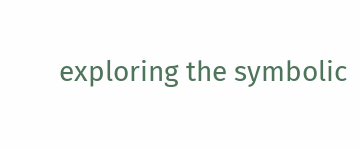exploring the symbolic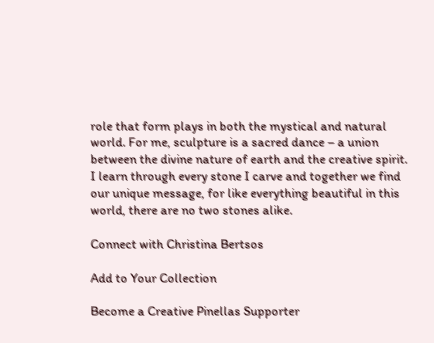role that form plays in both the mystical and natural world. For me, sculpture is a sacred dance – a union between the divine nature of earth and the creative spirit. I learn through every stone I carve and together we find our unique message, for like everything beautiful in this world, there are no two stones alike.

Connect with Christina Bertsos

Add to Your Collection

Become a Creative Pinellas Supporter